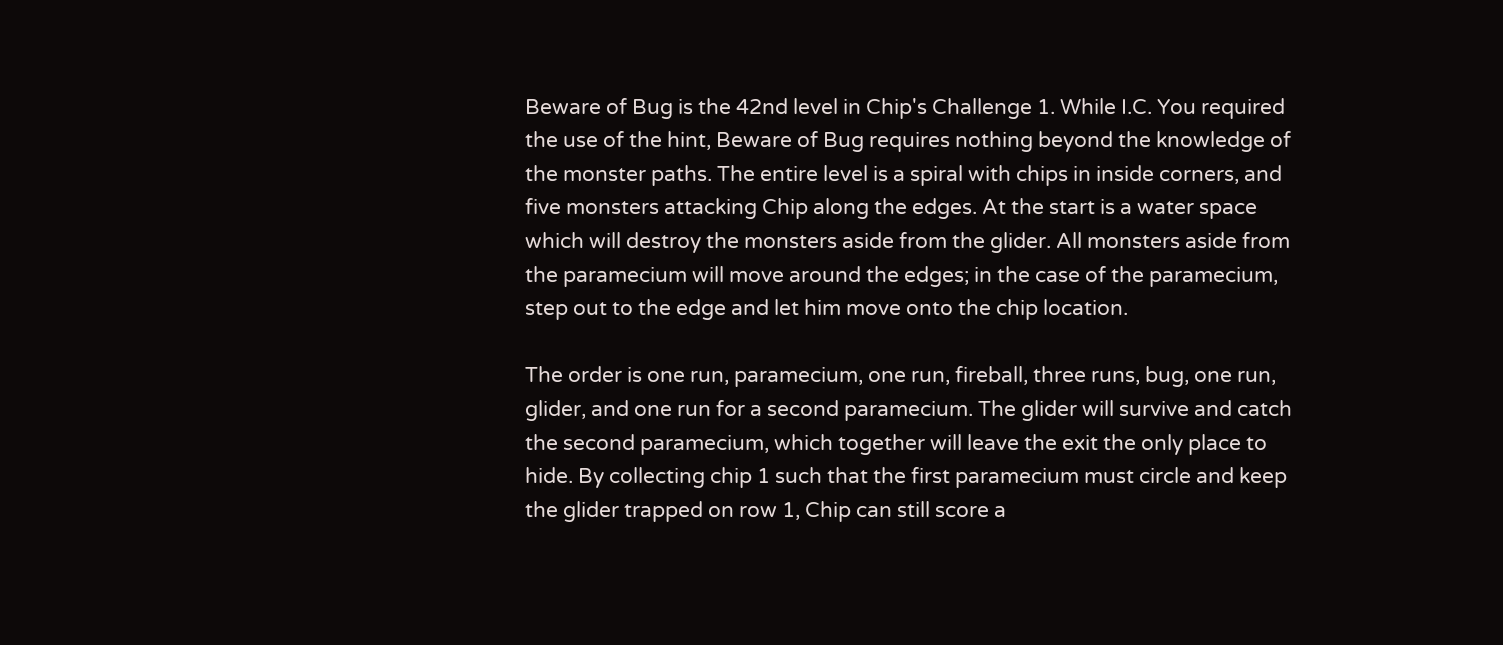Beware of Bug is the 42nd level in Chip's Challenge 1. While I.C. You required the use of the hint, Beware of Bug requires nothing beyond the knowledge of the monster paths. The entire level is a spiral with chips in inside corners, and five monsters attacking Chip along the edges. At the start is a water space which will destroy the monsters aside from the glider. All monsters aside from the paramecium will move around the edges; in the case of the paramecium, step out to the edge and let him move onto the chip location.

The order is one run, paramecium, one run, fireball, three runs, bug, one run, glider, and one run for a second paramecium. The glider will survive and catch the second paramecium, which together will leave the exit the only place to hide. By collecting chip 1 such that the first paramecium must circle and keep the glider trapped on row 1, Chip can still score a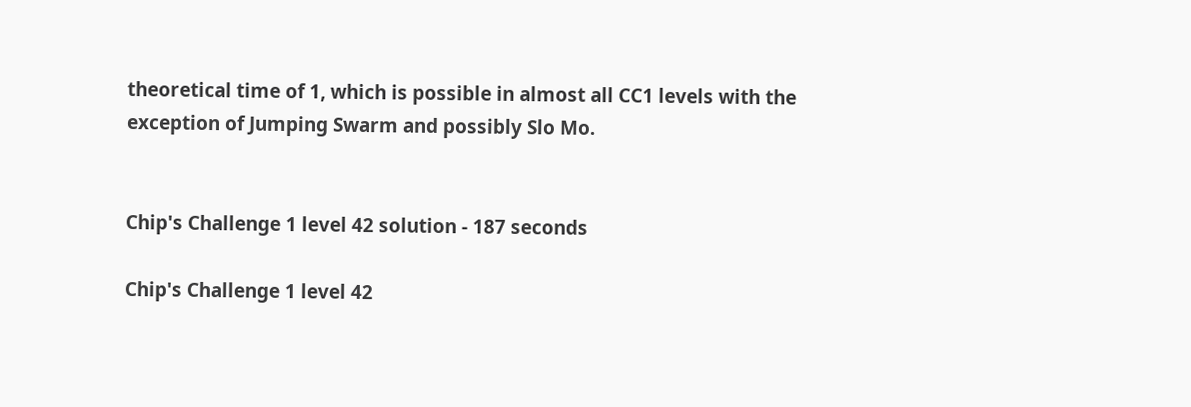theoretical time of 1, which is possible in almost all CC1 levels with the exception of Jumping Swarm and possibly Slo Mo.


Chip's Challenge 1 level 42 solution - 187 seconds

Chip's Challenge 1 level 42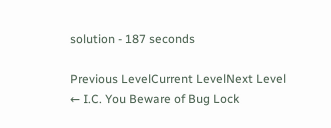solution - 187 seconds

Previous LevelCurrent LevelNext Level
← I.C. You Beware of Bug Lock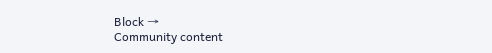Block →
Community content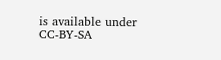is available under CC-BY-SA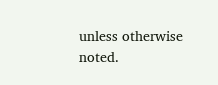unless otherwise noted.